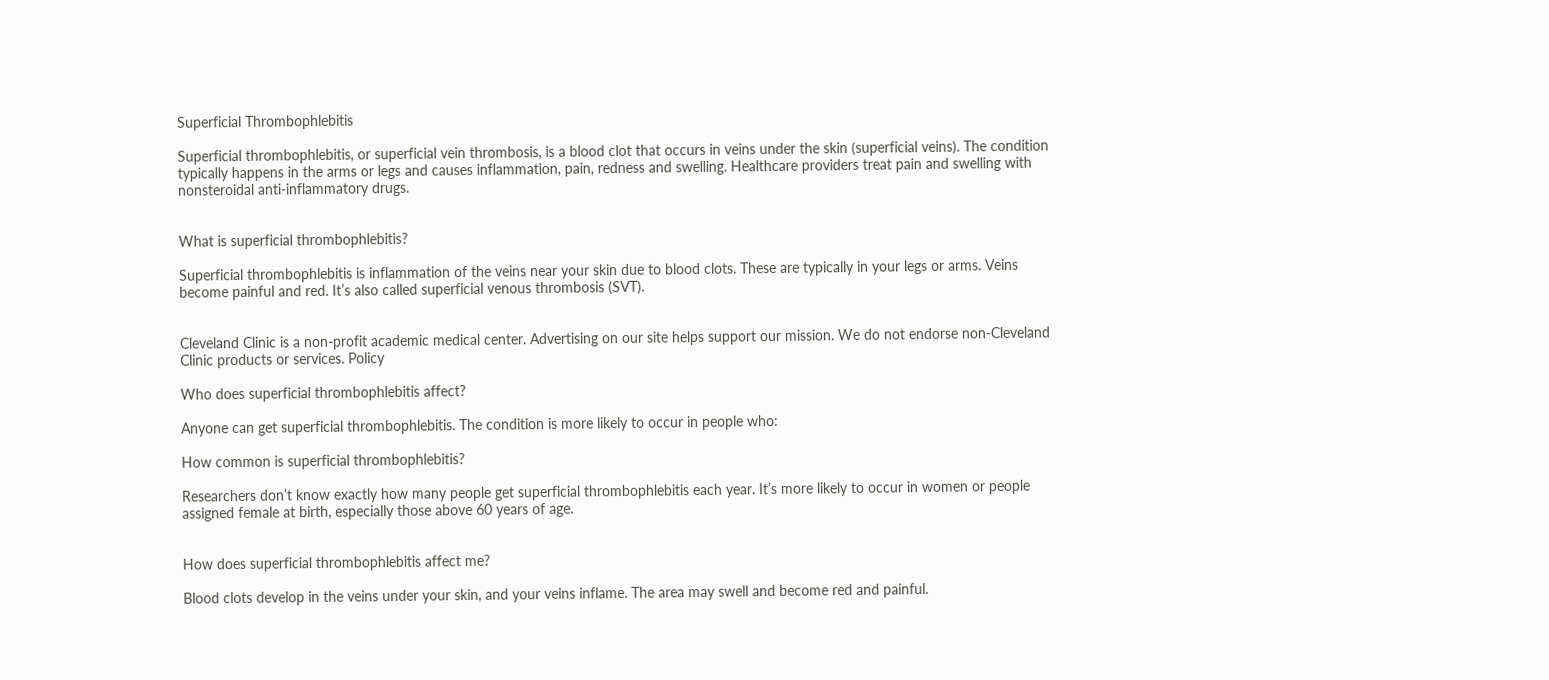Superficial Thrombophlebitis

Superficial thrombophlebitis, or superficial vein thrombosis, is a blood clot that occurs in veins under the skin (superficial veins). The condition typically happens in the arms or legs and causes inflammation, pain, redness and swelling. Healthcare providers treat pain and swelling with nonsteroidal anti-inflammatory drugs.


What is superficial thrombophlebitis?

Superficial thrombophlebitis is inflammation of the veins near your skin due to blood clots. These are typically in your legs or arms. Veins become painful and red. It’s also called superficial venous thrombosis (SVT).


Cleveland Clinic is a non-profit academic medical center. Advertising on our site helps support our mission. We do not endorse non-Cleveland Clinic products or services. Policy

Who does superficial thrombophlebitis affect?

Anyone can get superficial thrombophlebitis. The condition is more likely to occur in people who:

How common is superficial thrombophlebitis?

Researchers don’t know exactly how many people get superficial thrombophlebitis each year. It’s more likely to occur in women or people assigned female at birth, especially those above 60 years of age.


How does superficial thrombophlebitis affect me?

Blood clots develop in the veins under your skin, and your veins inflame. The area may swell and become red and painful.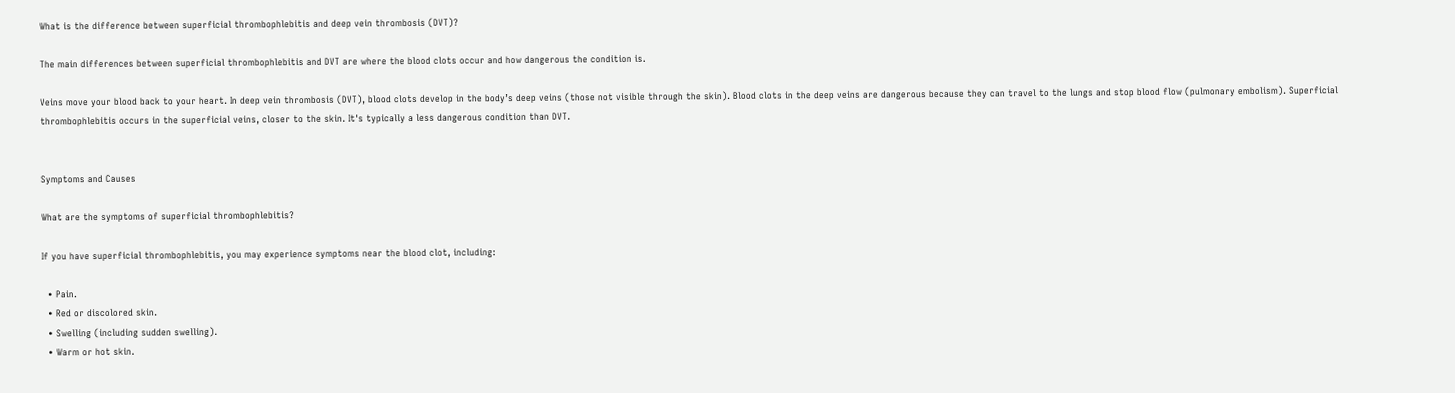What is the difference between superficial thrombophlebitis and deep vein thrombosis (DVT)?

The main differences between superficial thrombophlebitis and DVT are where the blood clots occur and how dangerous the condition is.

Veins move your blood back to your heart. In deep vein thrombosis (DVT), blood clots develop in the body’s deep veins (those not visible through the skin). Blood clots in the deep veins are dangerous because they can travel to the lungs and stop blood flow (pulmonary embolism). Superficial thrombophlebitis occurs in the superficial veins, closer to the skin. It's typically a less dangerous condition than DVT.


Symptoms and Causes

What are the symptoms of superficial thrombophlebitis?

If you have superficial thrombophlebitis, you may experience symptoms near the blood clot, including:

  • Pain.
  • Red or discolored skin.
  • Swelling (including sudden swelling).
  • Warm or hot skin.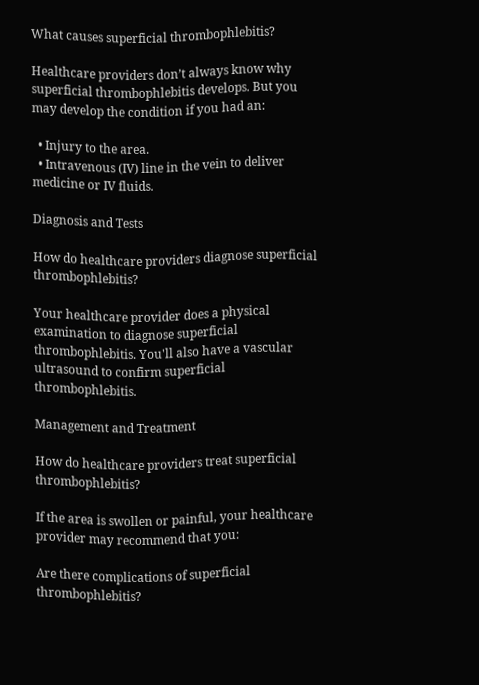What causes superficial thrombophlebitis?

Healthcare providers don’t always know why superficial thrombophlebitis develops. But you may develop the condition if you had an:

  • Injury to the area.
  • Intravenous (IV) line in the vein to deliver medicine or IV fluids.

Diagnosis and Tests

How do healthcare providers diagnose superficial thrombophlebitis?

Your healthcare provider does a physical examination to diagnose superficial thrombophlebitis. You'll also have a vascular ultrasound to confirm superficial thrombophlebitis.

Management and Treatment

How do healthcare providers treat superficial thrombophlebitis?

If the area is swollen or painful, your healthcare provider may recommend that you:

Are there complications of superficial thrombophlebitis?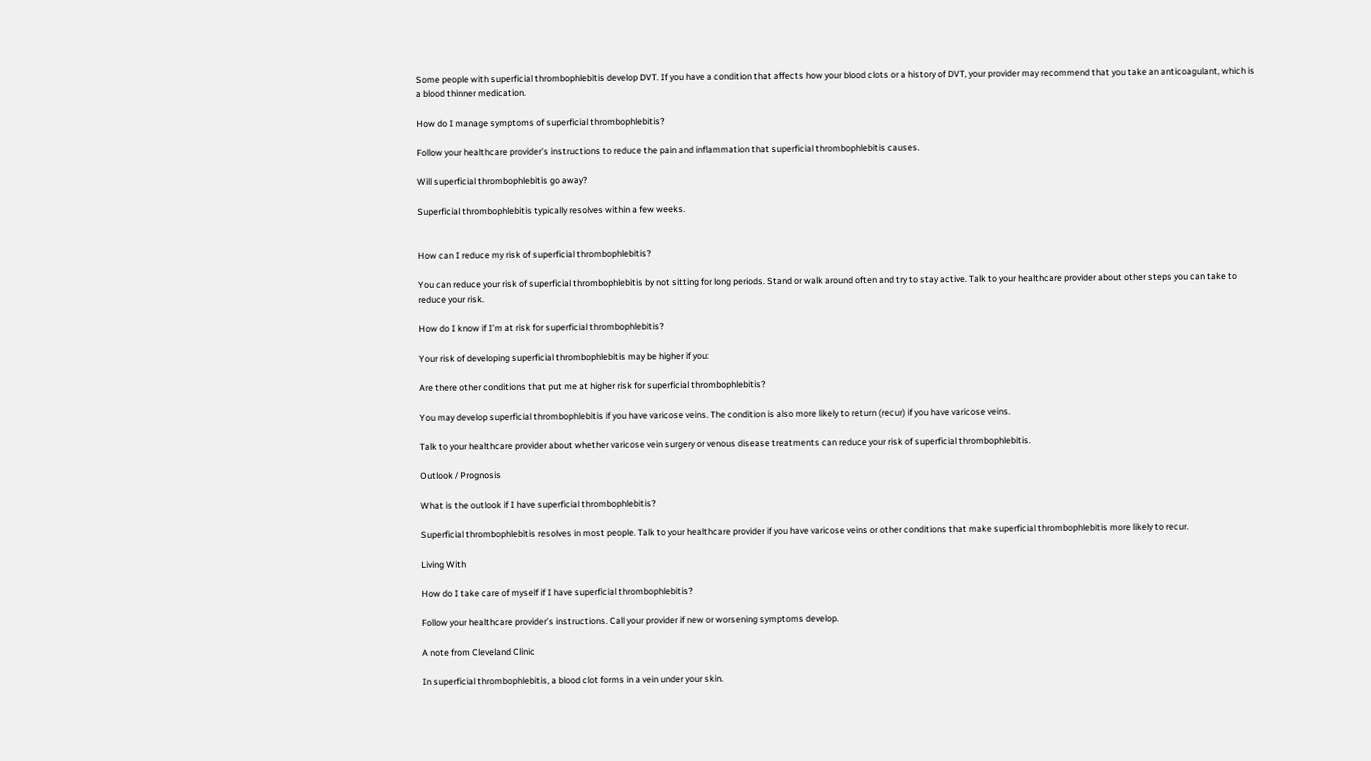Some people with superficial thrombophlebitis develop DVT. If you have a condition that affects how your blood clots or a history of DVT, your provider may recommend that you take an anticoagulant, which is a blood thinner medication.

How do I manage symptoms of superficial thrombophlebitis?

Follow your healthcare provider’s instructions to reduce the pain and inflammation that superficial thrombophlebitis causes.

Will superficial thrombophlebitis go away?

Superficial thrombophlebitis typically resolves within a few weeks.


How can I reduce my risk of superficial thrombophlebitis?

You can reduce your risk of superficial thrombophlebitis by not sitting for long periods. Stand or walk around often and try to stay active. Talk to your healthcare provider about other steps you can take to reduce your risk.

How do I know if I’m at risk for superficial thrombophlebitis?

Your risk of developing superficial thrombophlebitis may be higher if you:

Are there other conditions that put me at higher risk for superficial thrombophlebitis?

You may develop superficial thrombophlebitis if you have varicose veins. The condition is also more likely to return (recur) if you have varicose veins.

Talk to your healthcare provider about whether varicose vein surgery or venous disease treatments can reduce your risk of superficial thrombophlebitis.

Outlook / Prognosis

What is the outlook if I have superficial thrombophlebitis?

Superficial thrombophlebitis resolves in most people. Talk to your healthcare provider if you have varicose veins or other conditions that make superficial thrombophlebitis more likely to recur.

Living With

How do I take care of myself if I have superficial thrombophlebitis?

Follow your healthcare provider’s instructions. Call your provider if new or worsening symptoms develop.

A note from Cleveland Clinic

In superficial thrombophlebitis, a blood clot forms in a vein under your skin.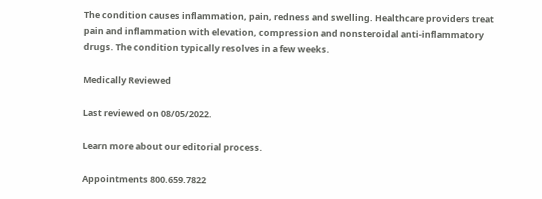The condition causes inflammation, pain, redness and swelling. Healthcare providers treat pain and inflammation with elevation, compression and nonsteroidal anti-inflammatory drugs. The condition typically resolves in a few weeks.

Medically Reviewed

Last reviewed on 08/05/2022.

Learn more about our editorial process.

Appointments 800.659.7822